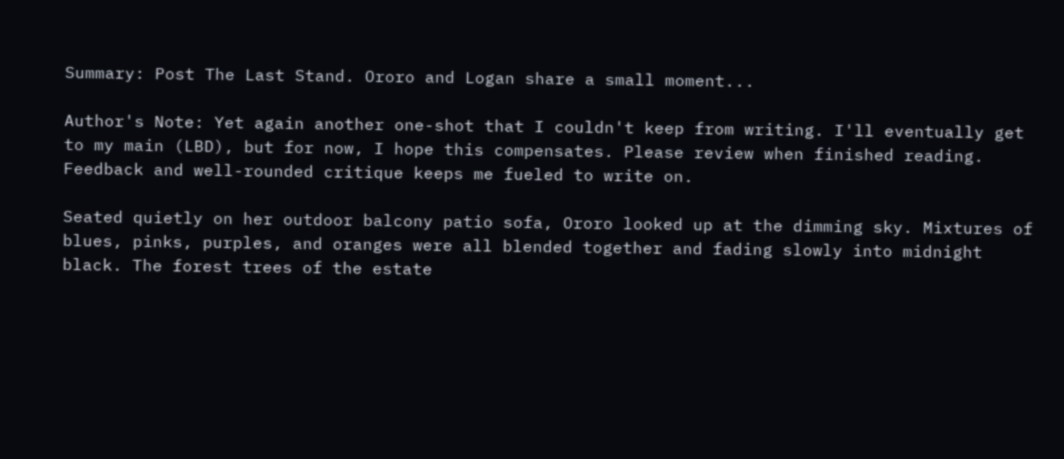Summary: Post The Last Stand. Ororo and Logan share a small moment...

Author's Note: Yet again another one-shot that I couldn't keep from writing. I'll eventually get to my main (LBD), but for now, I hope this compensates. Please review when finished reading. Feedback and well-rounded critique keeps me fueled to write on.

Seated quietly on her outdoor balcony patio sofa, Ororo looked up at the dimming sky. Mixtures of blues, pinks, purples, and oranges were all blended together and fading slowly into midnight black. The forest trees of the estate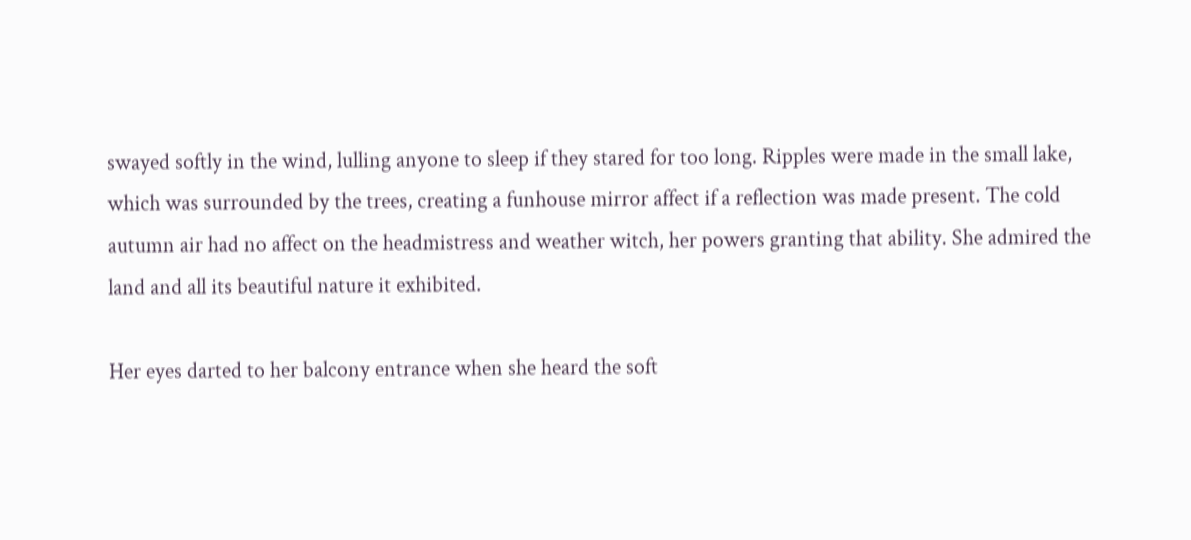swayed softly in the wind, lulling anyone to sleep if they stared for too long. Ripples were made in the small lake, which was surrounded by the trees, creating a funhouse mirror affect if a reflection was made present. The cold autumn air had no affect on the headmistress and weather witch, her powers granting that ability. She admired the land and all its beautiful nature it exhibited.

Her eyes darted to her balcony entrance when she heard the soft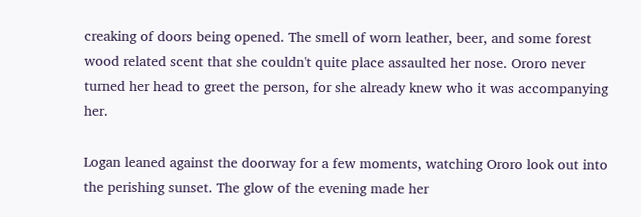creaking of doors being opened. The smell of worn leather, beer, and some forest wood related scent that she couldn't quite place assaulted her nose. Ororo never turned her head to greet the person, for she already knew who it was accompanying her.

Logan leaned against the doorway for a few moments, watching Ororo look out into the perishing sunset. The glow of the evening made her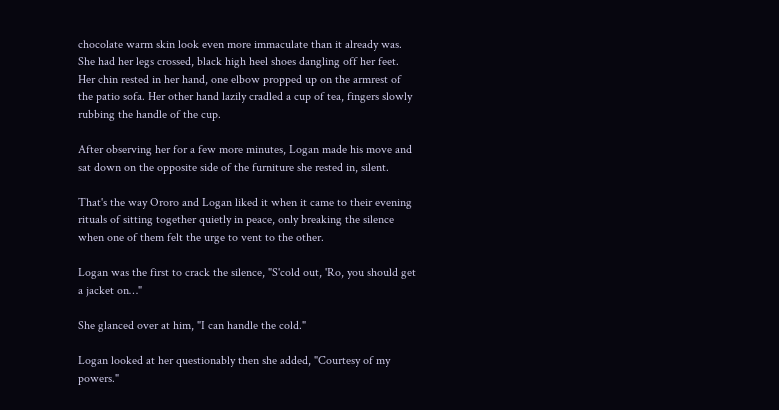chocolate warm skin look even more immaculate than it already was. She had her legs crossed, black high heel shoes dangling off her feet. Her chin rested in her hand, one elbow propped up on the armrest of the patio sofa. Her other hand lazily cradled a cup of tea, fingers slowly rubbing the handle of the cup.

After observing her for a few more minutes, Logan made his move and sat down on the opposite side of the furniture she rested in, silent.

That's the way Ororo and Logan liked it when it came to their evening rituals of sitting together quietly in peace, only breaking the silence when one of them felt the urge to vent to the other.

Logan was the first to crack the silence, "S'cold out, 'Ro, you should get a jacket on…"

She glanced over at him, "I can handle the cold."

Logan looked at her questionably then she added, "Courtesy of my powers."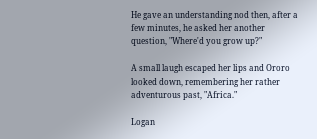He gave an understanding nod then, after a few minutes, he asked her another question, "Where'd you grow up?"

A small laugh escaped her lips and Ororo looked down, remembering her rather adventurous past, "Africa."

Logan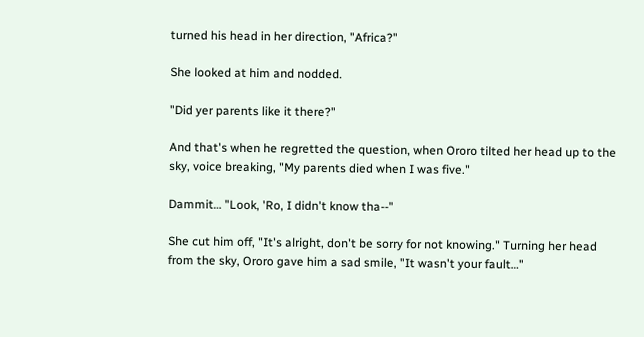turned his head in her direction, "Africa?"

She looked at him and nodded.

"Did yer parents like it there?"

And that's when he regretted the question, when Ororo tilted her head up to the sky, voice breaking, "My parents died when I was five."

Dammit… "Look, 'Ro, I didn't know tha--"

She cut him off, "It's alright, don't be sorry for not knowing." Turning her head from the sky, Ororo gave him a sad smile, "It wasn't your fault…"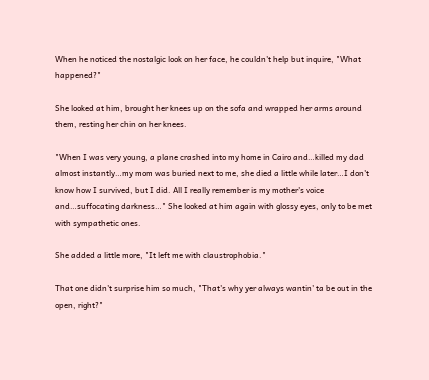When he noticed the nostalgic look on her face, he couldn't help but inquire, "What happened?"

She looked at him, brought her knees up on the sofa and wrapped her arms around them, resting her chin on her knees.

"When I was very young, a plane crashed into my home in Cairo and…killed my dad almost instantly…my mom was buried next to me, she died a little while later…I don't know how I survived, but I did. All I really remember is my mother's voice and…suffocating darkness…" She looked at him again with glossy eyes, only to be met with sympathetic ones.

She added a little more, "It left me with claustrophobia."

That one didn't surprise him so much, "That's why yer always wantin' ta be out in the open, right?"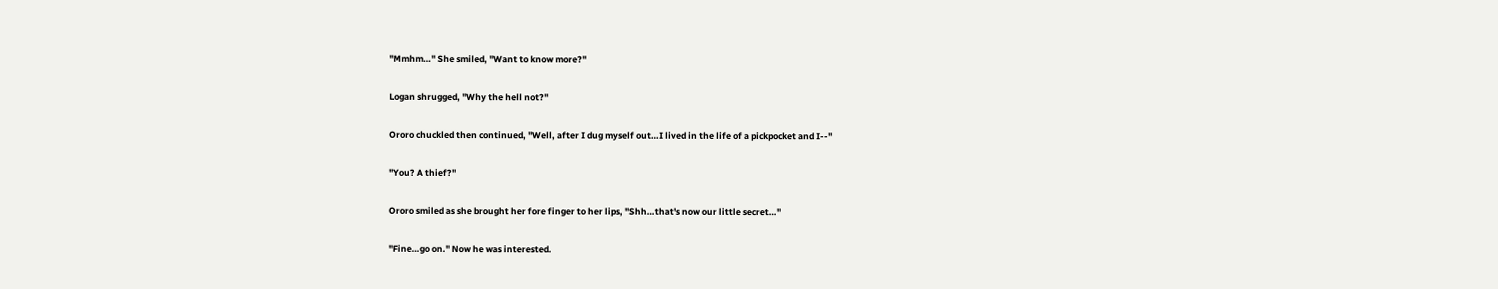"Mmhm…" She smiled, "Want to know more?"

Logan shrugged, "Why the hell not?"

Ororo chuckled then continued, "Well, after I dug myself out…I lived in the life of a pickpocket and I--"

"You? A thief?"

Ororo smiled as she brought her fore finger to her lips, "Shh…that's now our little secret…"

"Fine…go on." Now he was interested.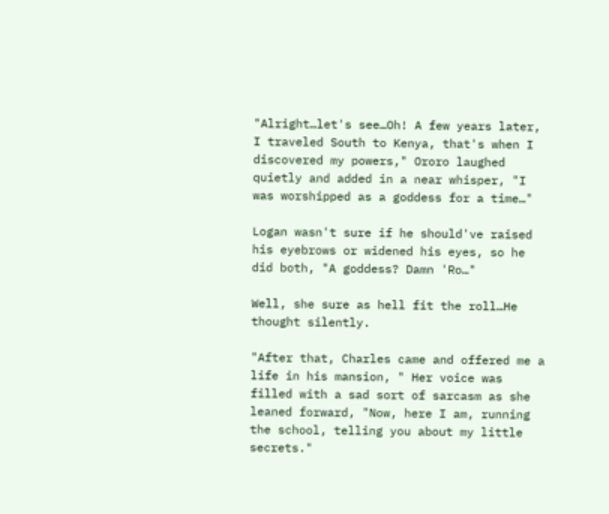"Alright…let's see…Oh! A few years later, I traveled South to Kenya, that's when I discovered my powers," Ororo laughed quietly and added in a near whisper, "I was worshipped as a goddess for a time…"

Logan wasn't sure if he should've raised his eyebrows or widened his eyes, so he did both, "A goddess? Damn 'Ro…"

Well, she sure as hell fit the roll…He thought silently.

"After that, Charles came and offered me a life in his mansion, " Her voice was filled with a sad sort of sarcasm as she leaned forward, "Now, here I am, running the school, telling you about my little secrets."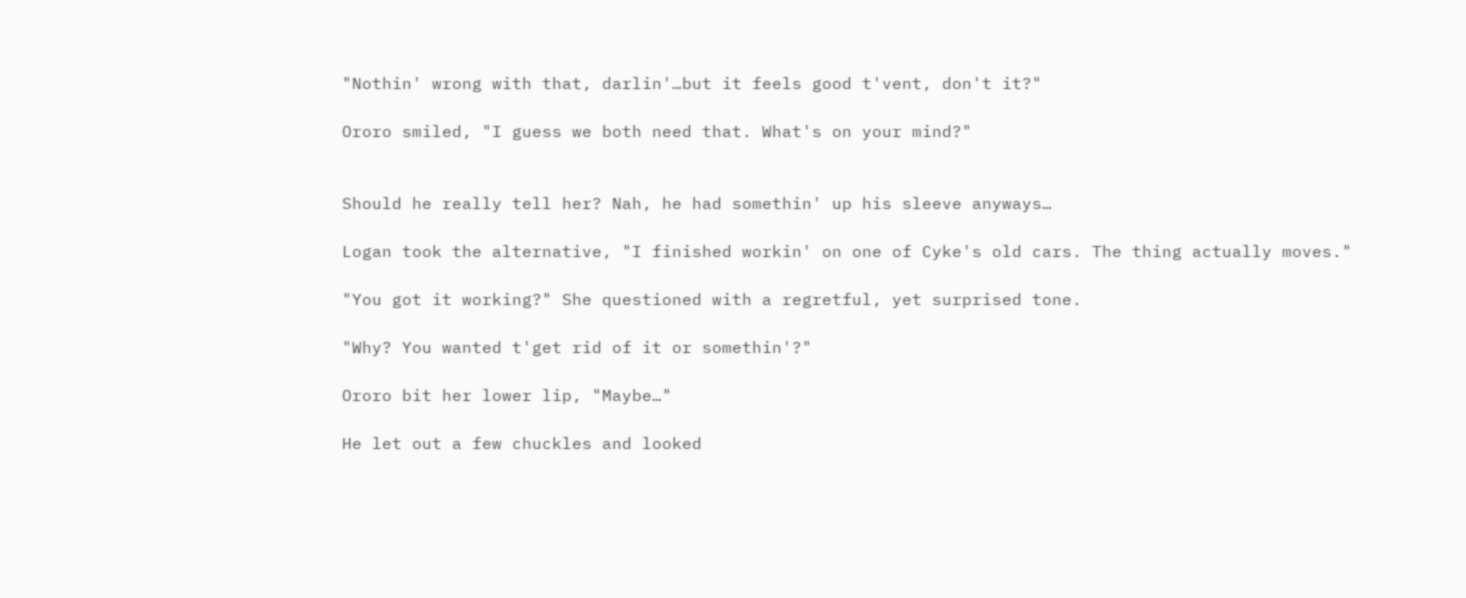"Nothin' wrong with that, darlin'…but it feels good t'vent, don't it?"

Ororo smiled, "I guess we both need that. What's on your mind?"


Should he really tell her? Nah, he had somethin' up his sleeve anyways…

Logan took the alternative, "I finished workin' on one of Cyke's old cars. The thing actually moves."

"You got it working?" She questioned with a regretful, yet surprised tone.

"Why? You wanted t'get rid of it or somethin'?"

Ororo bit her lower lip, "Maybe…"

He let out a few chuckles and looked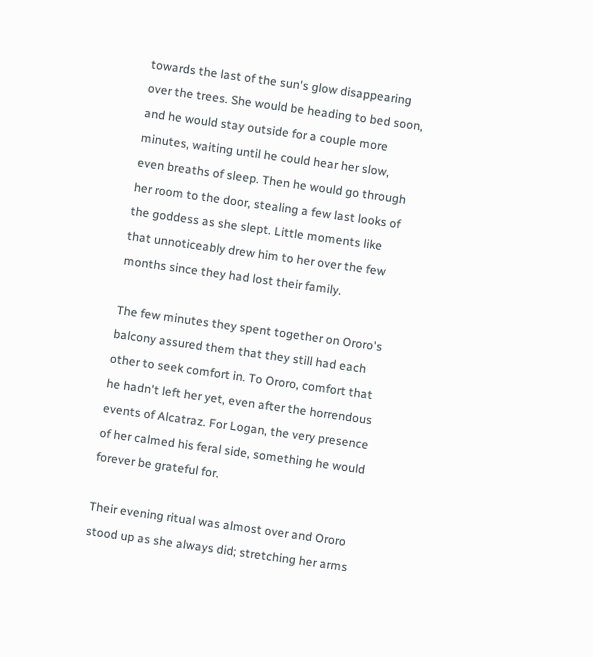towards the last of the sun's glow disappearing over the trees. She would be heading to bed soon, and he would stay outside for a couple more minutes, waiting until he could hear her slow, even breaths of sleep. Then he would go through her room to the door, stealing a few last looks of the goddess as she slept. Little moments like that unnoticeably drew him to her over the few months since they had lost their family.

The few minutes they spent together on Ororo's balcony assured them that they still had each other to seek comfort in. To Ororo, comfort that he hadn't left her yet, even after the horrendous events of Alcatraz. For Logan, the very presence of her calmed his feral side, something he would forever be grateful for.

Their evening ritual was almost over and Ororo stood up as she always did; stretching her arms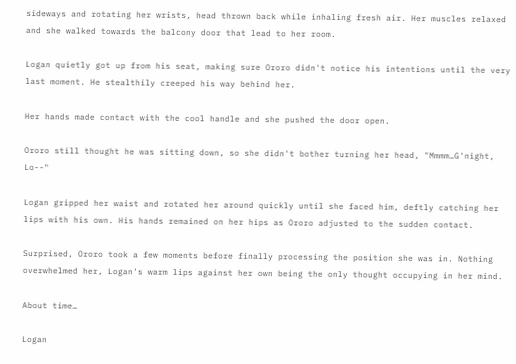sideways and rotating her wrists, head thrown back while inhaling fresh air. Her muscles relaxed and she walked towards the balcony door that lead to her room.

Logan quietly got up from his seat, making sure Ororo didn't notice his intentions until the very last moment. He stealthily creeped his way behind her.

Her hands made contact with the cool handle and she pushed the door open.

Ororo still thought he was sitting down, so she didn't bother turning her head, "Mmmm…G'night, Lo--"

Logan gripped her waist and rotated her around quickly until she faced him, deftly catching her lips with his own. His hands remained on her hips as Ororo adjusted to the sudden contact.

Surprised, Ororo took a few moments before finally processing the position she was in. Nothing overwhelmed her, Logan's warm lips against her own being the only thought occupying in her mind.

About time…

Logan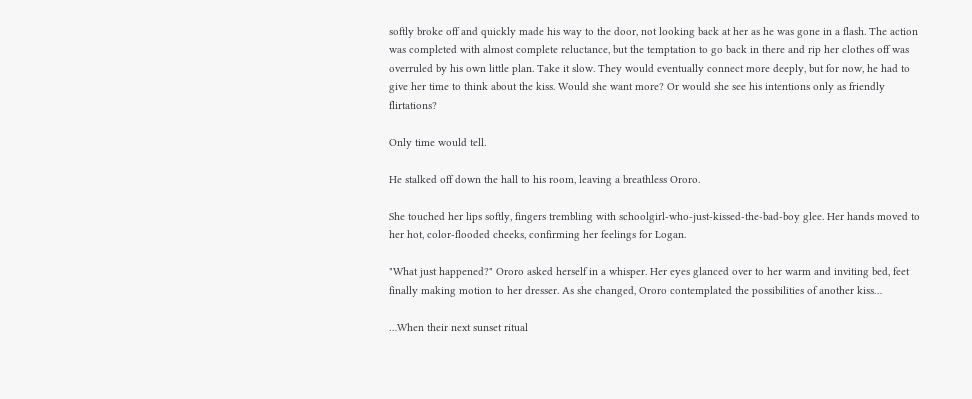softly broke off and quickly made his way to the door, not looking back at her as he was gone in a flash. The action was completed with almost complete reluctance, but the temptation to go back in there and rip her clothes off was overruled by his own little plan. Take it slow. They would eventually connect more deeply, but for now, he had to give her time to think about the kiss. Would she want more? Or would she see his intentions only as friendly flirtations?

Only time would tell.

He stalked off down the hall to his room, leaving a breathless Ororo.

She touched her lips softly, fingers trembling with schoolgirl-who-just-kissed-the-bad-boy glee. Her hands moved to her hot, color-flooded cheeks, confirming her feelings for Logan.

"What just happened?" Ororo asked herself in a whisper. Her eyes glanced over to her warm and inviting bed, feet finally making motion to her dresser. As she changed, Ororo contemplated the possibilities of another kiss…

…When their next sunset ritual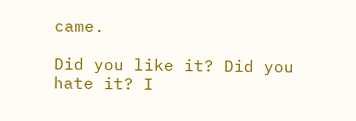came.

Did you like it? Did you hate it? I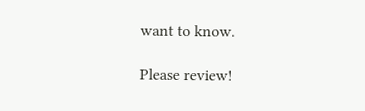want to know.

Please review!